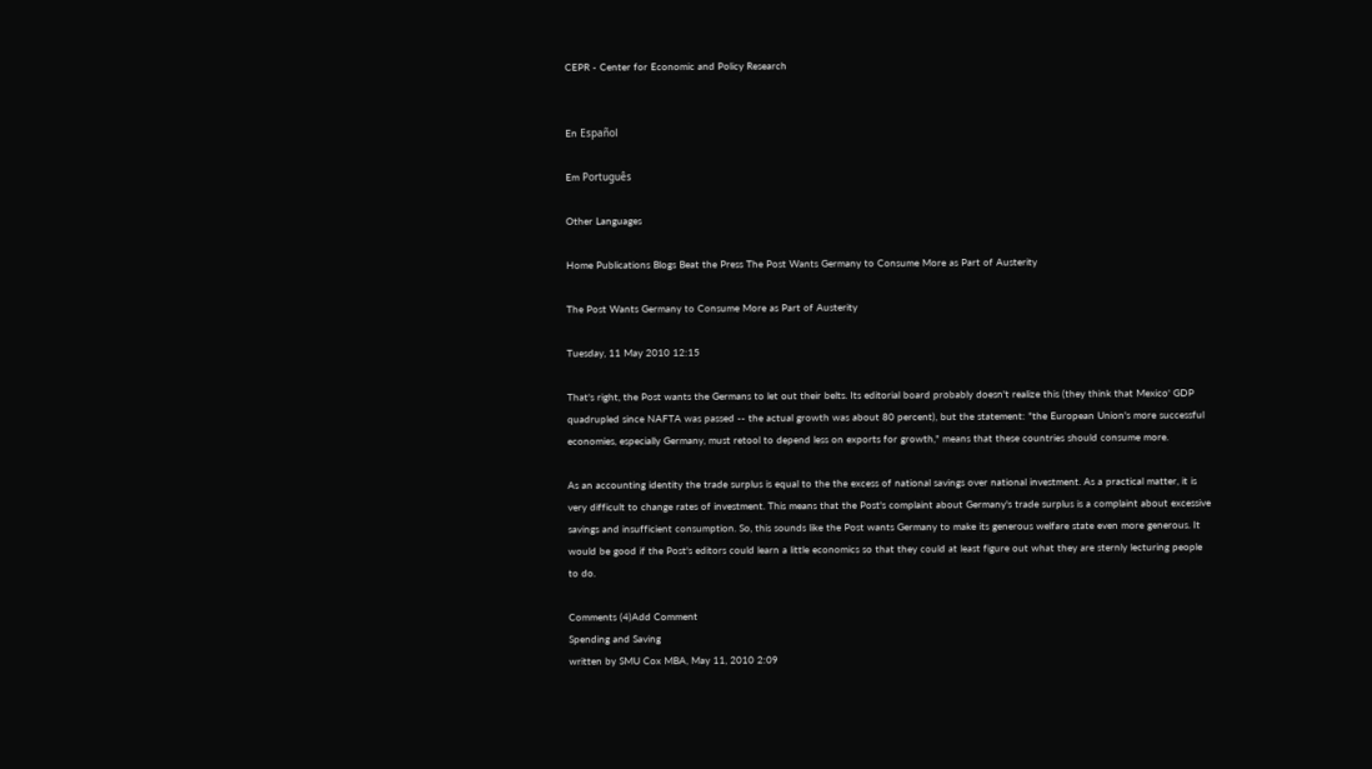CEPR - Center for Economic and Policy Research


En Español

Em Português

Other Languages

Home Publications Blogs Beat the Press The Post Wants Germany to Consume More as Part of Austerity

The Post Wants Germany to Consume More as Part of Austerity

Tuesday, 11 May 2010 12:15

That's right, the Post wants the Germans to let out their belts. Its editorial board probably doesn't realize this (they think that Mexico' GDP quadrupled since NAFTA was passed -- the actual growth was about 80 percent), but the statement: "the European Union's more successful economies, especially Germany, must retool to depend less on exports for growth," means that these countries should consume more.

As an accounting identity the trade surplus is equal to the the excess of national savings over national investment. As a practical matter, it is very difficult to change rates of investment. This means that the Post's complaint about Germany's trade surplus is a complaint about excessive savings and insufficient consumption. So, this sounds like the Post wants Germany to make its generous welfare state even more generous. It would be good if the Post's editors could learn a little economics so that they could at least figure out what they are sternly lecturing people to do.

Comments (4)Add Comment
Spending and Saving
written by SMU Cox MBA, May 11, 2010 2:09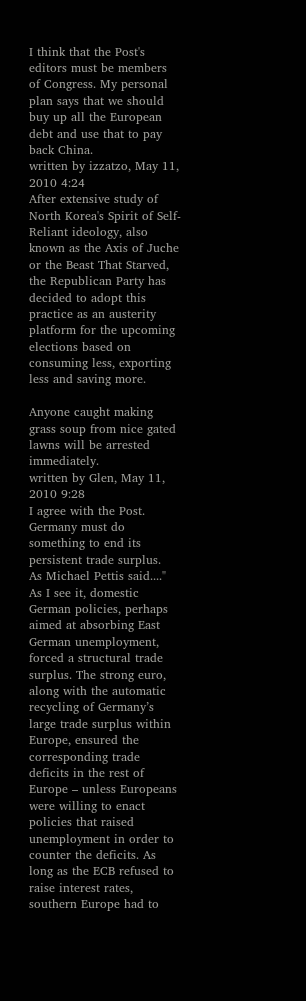I think that the Post's editors must be members of Congress. My personal plan says that we should buy up all the European debt and use that to pay back China.
written by izzatzo, May 11, 2010 4:24
After extensive study of North Korea's Spirit of Self-Reliant ideology, also known as the Axis of Juche or the Beast That Starved, the Republican Party has decided to adopt this practice as an austerity platform for the upcoming elections based on consuming less, exporting less and saving more.

Anyone caught making grass soup from nice gated lawns will be arrested immediately.
written by Glen, May 11, 2010 9:28
I agree with the Post. Germany must do something to end its persistent trade surplus.
As Michael Pettis said...." As I see it, domestic German policies, perhaps aimed at absorbing East German unemployment, forced a structural trade surplus. The strong euro, along with the automatic recycling of Germany’s large trade surplus within Europe, ensured the corresponding trade deficits in the rest of Europe – unless Europeans were willing to enact policies that raised unemployment in order to counter the deficits. As long as the ECB refused to raise interest rates, southern Europe had to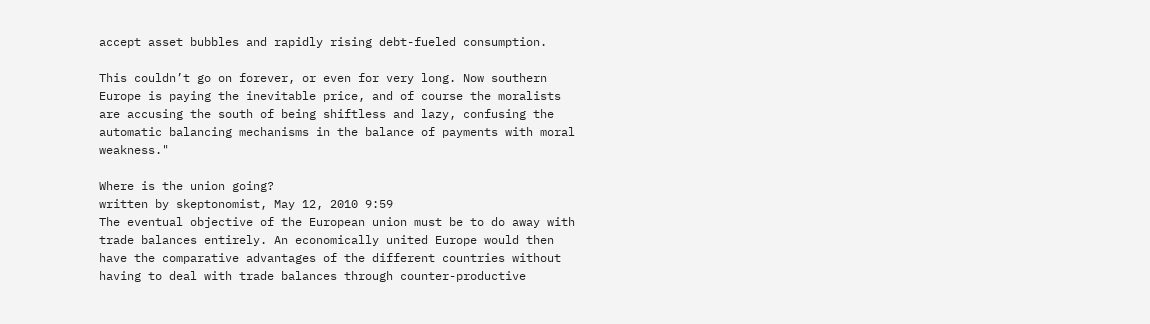accept asset bubbles and rapidly rising debt-fueled consumption.

This couldn’t go on forever, or even for very long. Now southern Europe is paying the inevitable price, and of course the moralists are accusing the south of being shiftless and lazy, confusing the automatic balancing mechanisms in the balance of payments with moral weakness."

Where is the union going?
written by skeptonomist, May 12, 2010 9:59
The eventual objective of the European union must be to do away with trade balances entirely. An economically united Europe would then have the comparative advantages of the different countries without having to deal with trade balances through counter-productive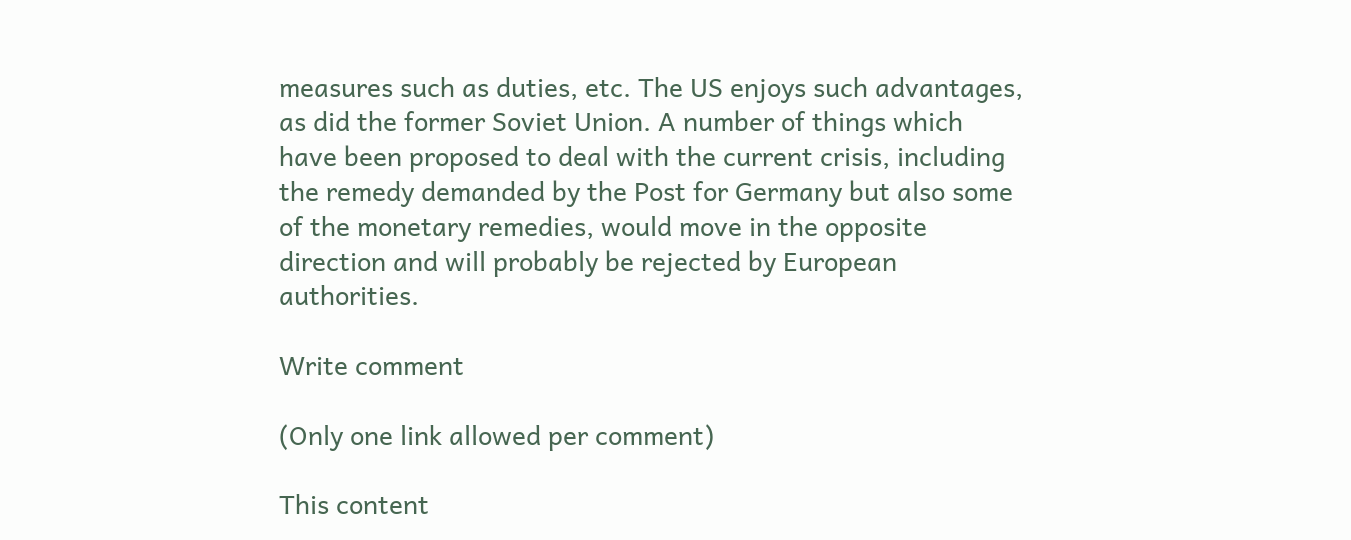measures such as duties, etc. The US enjoys such advantages, as did the former Soviet Union. A number of things which have been proposed to deal with the current crisis, including the remedy demanded by the Post for Germany but also some of the monetary remedies, would move in the opposite direction and will probably be rejected by European authorities.

Write comment

(Only one link allowed per comment)

This content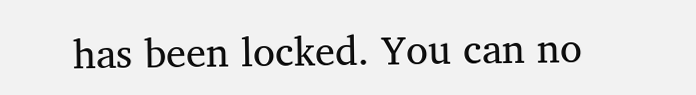has been locked. You can no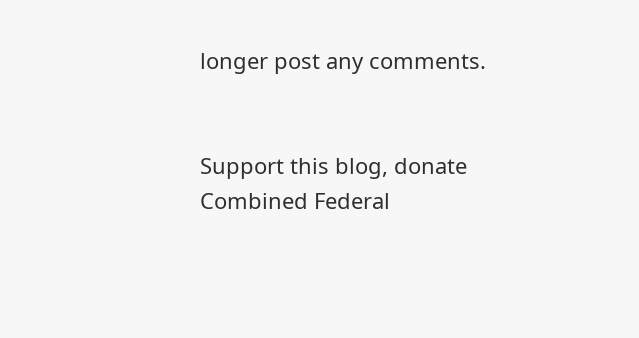longer post any comments.


Support this blog, donate
Combined Federal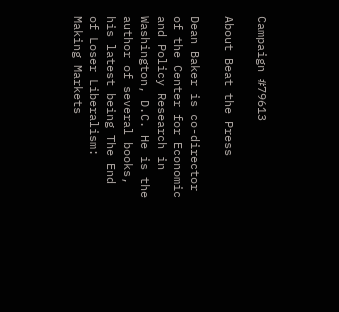Campaign #79613

About Beat the Press

Dean Baker is co-director of the Center for Economic and Policy Research in Washington, D.C. He is the author of several books, his latest being The End of Loser Liberalism: Making Markets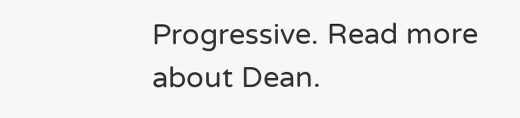Progressive. Read more about Dean.